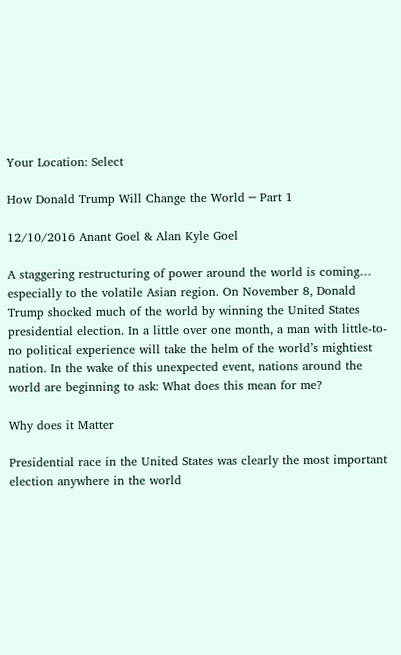Your Location: Select

How Donald Trump Will Change the World ─ Part 1

12/10/2016 Anant Goel & Alan Kyle Goel

A staggering restructuring of power around the world is coming… especially to the volatile Asian region. On November 8, Donald Trump shocked much of the world by winning the United States presidential election. In a little over one month, a man with little-to-no political experience will take the helm of the world’s mightiest nation. In the wake of this unexpected event, nations around the world are beginning to ask: What does this mean for me?

Why does it Matter

Presidential race in the United States was clearly the most important election anywhere in the world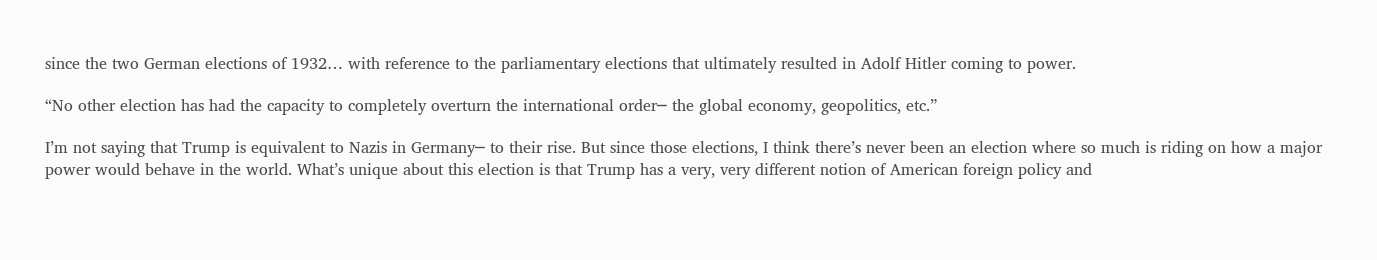since the two German elections of 1932… with reference to the parliamentary elections that ultimately resulted in Adolf Hitler coming to power.

“No other election has had the capacity to completely overturn the international order─ the global economy, geopolitics, etc.”

I’m not saying that Trump is equivalent to Nazis in Germany─ to their rise. But since those elections, I think there’s never been an election where so much is riding on how a major power would behave in the world. What’s unique about this election is that Trump has a very, very different notion of American foreign policy and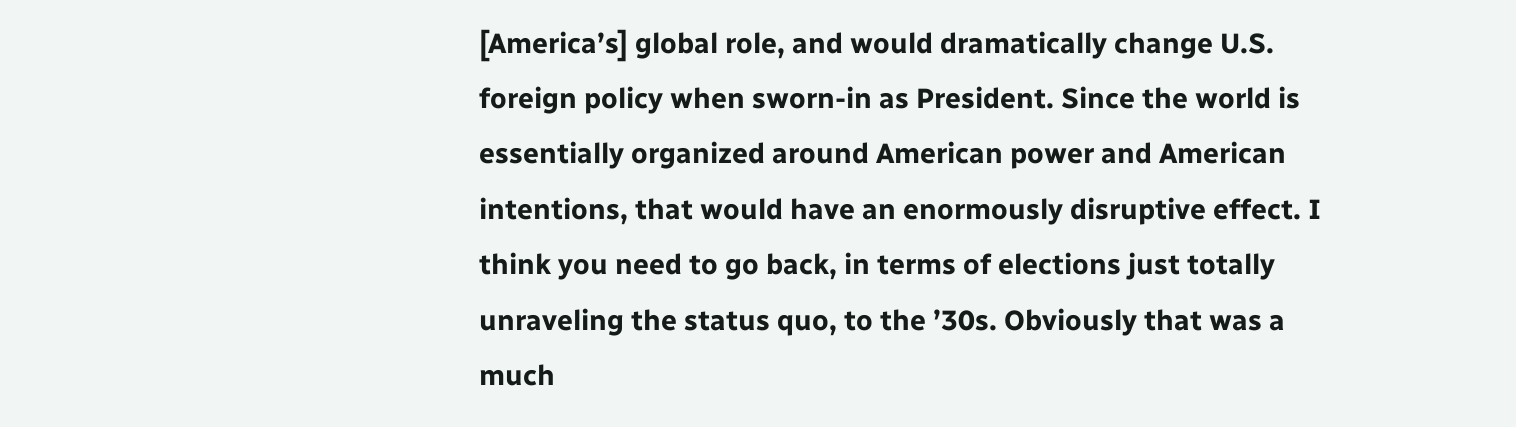[America’s] global role, and would dramatically change U.S. foreign policy when sworn-in as President. Since the world is essentially organized around American power and American intentions, that would have an enormously disruptive effect. I think you need to go back, in terms of elections just totally unraveling the status quo, to the ’30s. Obviously that was a much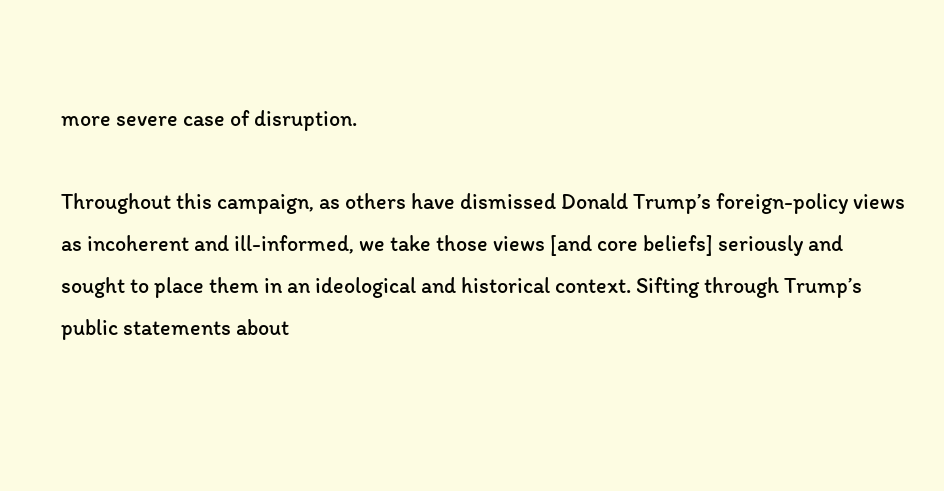more severe case of disruption.

Throughout this campaign, as others have dismissed Donald Trump’s foreign-policy views as incoherent and ill-informed, we take those views [and core beliefs] seriously and sought to place them in an ideological and historical context. Sifting through Trump’s public statements about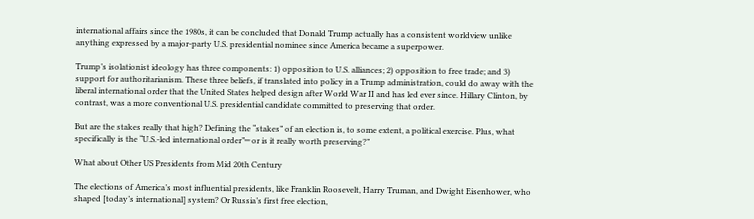international affairs since the 1980s, it can be concluded that Donald Trump actually has a consistent worldview unlike anything expressed by a major-party U.S. presidential nominee since America became a superpower.

Trump’s isolationist ideology has three components: 1) opposition to U.S. alliances; 2) opposition to free trade; and 3) support for authoritarianism. These three beliefs, if translated into policy in a Trump administration, could do away with the liberal international order that the United States helped design after World War II and has led ever since. Hillary Clinton, by contrast, was a more conventional U.S. presidential candidate committed to preserving that order.

But are the stakes really that high? Defining the “stakes” of an election is, to some extent, a political exercise. Plus, what specifically is the “U.S.-led international order”─ or is it really worth preserving?”

What about Other US Presidents from Mid 20th Century

The elections of America’s most influential presidents, like Franklin Roosevelt, Harry Truman, and Dwight Eisenhower, who shaped [today’s international] system? Or Russia’s first free election,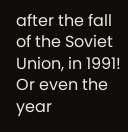after the fall of the Soviet Union, in 1991! Or even the year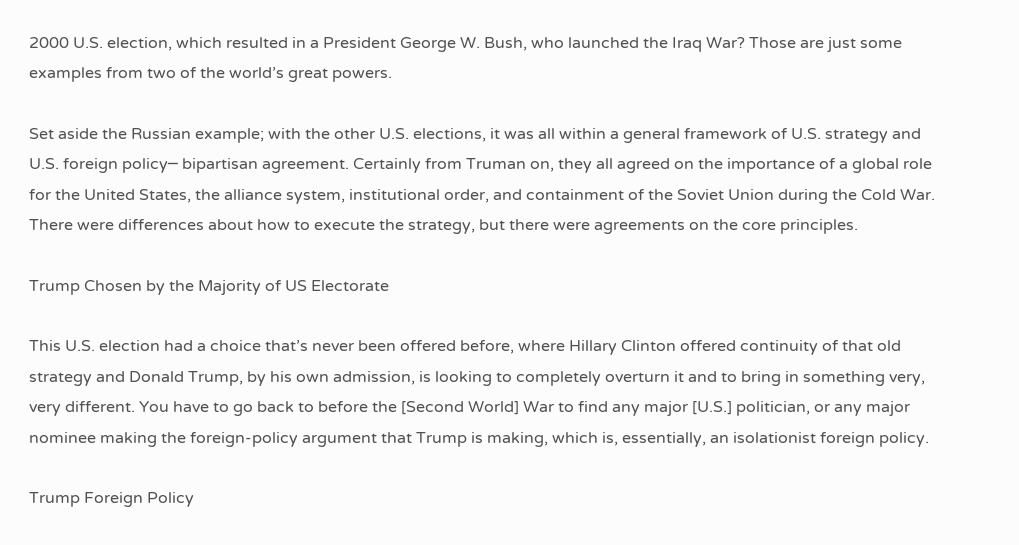2000 U.S. election, which resulted in a President George W. Bush, who launched the Iraq War? Those are just some examples from two of the world’s great powers.

Set aside the Russian example; with the other U.S. elections, it was all within a general framework of U.S. strategy and U.S. foreign policy─ bipartisan agreement. Certainly from Truman on, they all agreed on the importance of a global role for the United States, the alliance system, institutional order, and containment of the Soviet Union during the Cold War. There were differences about how to execute the strategy, but there were agreements on the core principles.

Trump Chosen by the Majority of US Electorate

This U.S. election had a choice that’s never been offered before, where Hillary Clinton offered continuity of that old strategy and Donald Trump, by his own admission, is looking to completely overturn it and to bring in something very, very different. You have to go back to before the [Second World] War to find any major [U.S.] politician, or any major nominee making the foreign-policy argument that Trump is making, which is, essentially, an isolationist foreign policy.

Trump Foreign Policy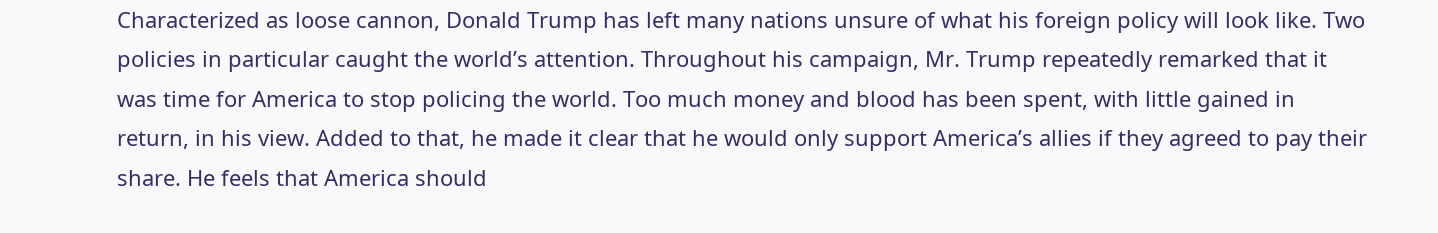Characterized as loose cannon, Donald Trump has left many nations unsure of what his foreign policy will look like. Two policies in particular caught the world’s attention. Throughout his campaign, Mr. Trump repeatedly remarked that it was time for America to stop policing the world. Too much money and blood has been spent, with little gained in return, in his view. Added to that, he made it clear that he would only support America’s allies if they agreed to pay their share. He feels that America should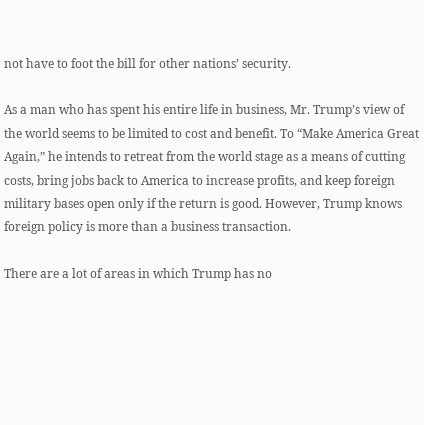not have to foot the bill for other nations’ security.

As a man who has spent his entire life in business, Mr. Trump’s view of the world seems to be limited to cost and benefit. To “Make America Great Again,” he intends to retreat from the world stage as a means of cutting costs, bring jobs back to America to increase profits, and keep foreign military bases open only if the return is good. However, Trump knows foreign policy is more than a business transaction.

There are a lot of areas in which Trump has no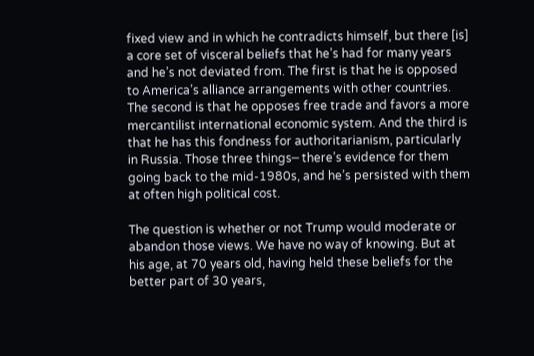fixed view and in which he contradicts himself, but there [is] a core set of visceral beliefs that he’s had for many years and he’s not deviated from. The first is that he is opposed to America’s alliance arrangements with other countries. The second is that he opposes free trade and favors a more mercantilist international economic system. And the third is that he has this fondness for authoritarianism, particularly in Russia. Those three things─ there’s evidence for them going back to the mid-1980s, and he’s persisted with them at often high political cost.

The question is whether or not Trump would moderate or abandon those views. We have no way of knowing. But at his age, at 70 years old, having held these beliefs for the better part of 30 years,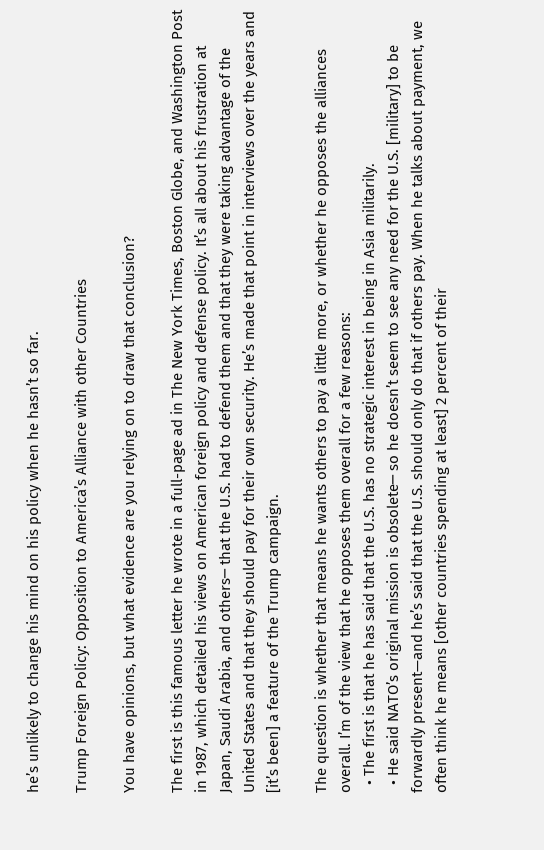he’s unlikely to change his mind on his policy when he hasn’t so far.

Trump Foreign Policy: Opposition to America’s Alliance with other Countries

You have opinions, but what evidence are you relying on to draw that conclusion?

The first is this famous letter he wrote in a full-page ad in The New York Times, Boston Globe, and Washington Post in 1987, which detailed his views on American foreign policy and defense policy. It’s all about his frustration at Japan, Saudi Arabia, and others─ that the U.S. had to defend them and that they were taking advantage of the United States and that they should pay for their own security. He’s made that point in interviews over the years and [it’s been] a feature of the Trump campaign.

The question is whether that means he wants others to pay a little more, or whether he opposes the alliances overall. I’m of the view that he opposes them overall for a few reasons:
  • The first is that he has said that the U.S. has no strategic interest in being in Asia militarily.
  • He said NATO’s original mission is obsolete─ so he doesn’t seem to see any need for the U.S. [military] to be forwardly present—and he’s said that the U.S. should only do that if others pay. When he talks about payment, we often think he means [other countries spending at least] 2 percent of their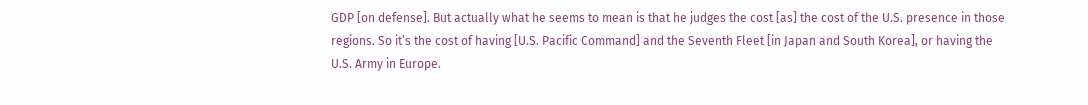GDP [on defense]. But actually what he seems to mean is that he judges the cost [as] the cost of the U.S. presence in those regions. So it’s the cost of having [U.S. Pacific Command] and the Seventh Fleet [in Japan and South Korea], or having the U.S. Army in Europe.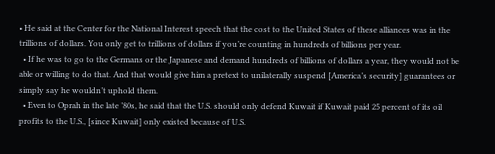• He said at the Center for the National Interest speech that the cost to the United States of these alliances was in the trillions of dollars. You only get to trillions of dollars if you’re counting in hundreds of billions per year.
  • If he was to go to the Germans or the Japanese and demand hundreds of billions of dollars a year, they would not be able or willing to do that. And that would give him a pretext to unilaterally suspend [America’s security] guarantees or simply say he wouldn’t uphold them.
  • Even to Oprah in the late ’80s, he said that the U.S. should only defend Kuwait if Kuwait paid 25 percent of its oil profits to the U.S., [since Kuwait] only existed because of U.S.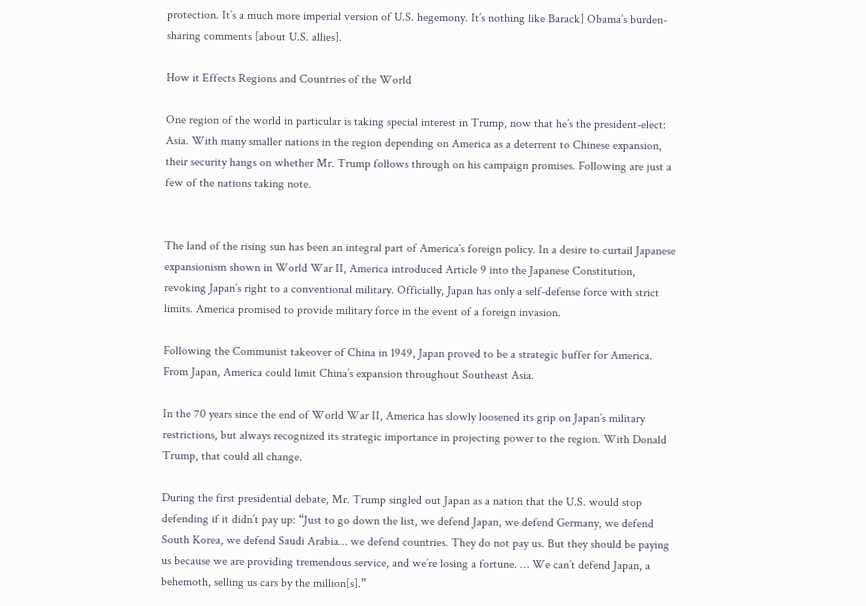protection. It’s a much more imperial version of U.S. hegemony. It’s nothing like Barack] Obama’s burden-sharing comments [about U.S. allies].

How it Effects Regions and Countries of the World

One region of the world in particular is taking special interest in Trump, now that he’s the president-elect: Asia. With many smaller nations in the region depending on America as a deterrent to Chinese expansion, their security hangs on whether Mr. Trump follows through on his campaign promises. Following are just a few of the nations taking note.


The land of the rising sun has been an integral part of America’s foreign policy. In a desire to curtail Japanese expansionism shown in World War II, America introduced Article 9 into the Japanese Constitution, revoking Japan’s right to a conventional military. Officially, Japan has only a self-defense force with strict limits. America promised to provide military force in the event of a foreign invasion.

Following the Communist takeover of China in 1949, Japan proved to be a strategic buffer for America. From Japan, America could limit China’s expansion throughout Southeast Asia.

In the 70 years since the end of World War II, America has slowly loosened its grip on Japan’s military restrictions, but always recognized its strategic importance in projecting power to the region. With Donald Trump, that could all change.

During the first presidential debate, Mr. Trump singled out Japan as a nation that the U.S. would stop defending if it didn’t pay up: “Just to go down the list, we defend Japan, we defend Germany, we defend South Korea, we defend Saudi Arabia… we defend countries. They do not pay us. But they should be paying us because we are providing tremendous service, and we’re losing a fortune. … We can’t defend Japan, a behemoth, selling us cars by the million[s].”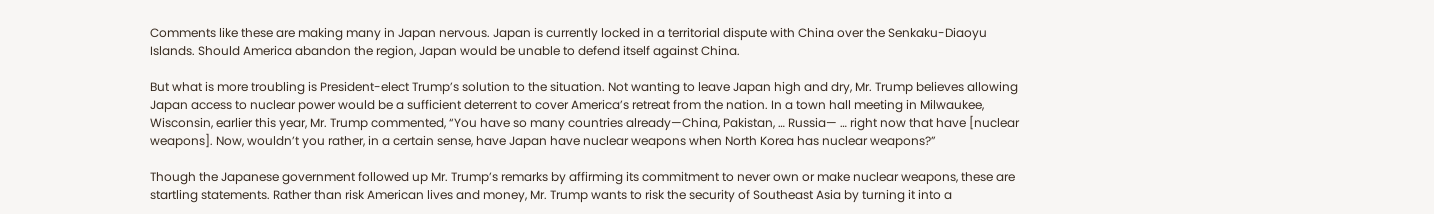Comments like these are making many in Japan nervous. Japan is currently locked in a territorial dispute with China over the Senkaku-Diaoyu Islands. Should America abandon the region, Japan would be unable to defend itself against China.

But what is more troubling is President-elect Trump’s solution to the situation. Not wanting to leave Japan high and dry, Mr. Trump believes allowing Japan access to nuclear power would be a sufficient deterrent to cover America’s retreat from the nation. In a town hall meeting in Milwaukee, Wisconsin, earlier this year, Mr. Trump commented, “You have so many countries already—China, Pakistan, … Russia— … right now that have [nuclear weapons]. Now, wouldn’t you rather, in a certain sense, have Japan have nuclear weapons when North Korea has nuclear weapons?”

Though the Japanese government followed up Mr. Trump’s remarks by affirming its commitment to never own or make nuclear weapons, these are startling statements. Rather than risk American lives and money, Mr. Trump wants to risk the security of Southeast Asia by turning it into a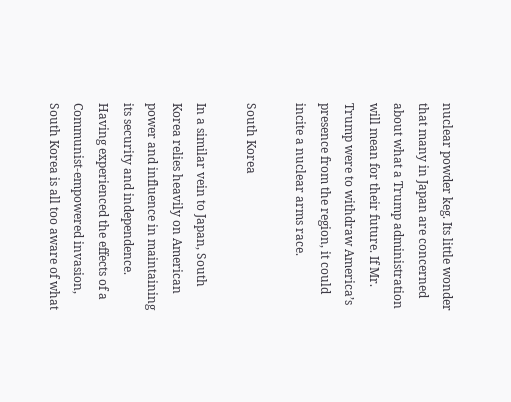nuclear powder keg. Its little wonder that many in Japan are concerned about what a Trump administration will mean for their future. If Mr. Trump were to withdraw America’s presence from the region, it could incite a nuclear arms race.

South Korea

In a similar vein to Japan, South Korea relies heavily on American power and influence in maintaining its security and independence. Having experienced the effects of a Communist-empowered invasion, South Korea is all too aware of what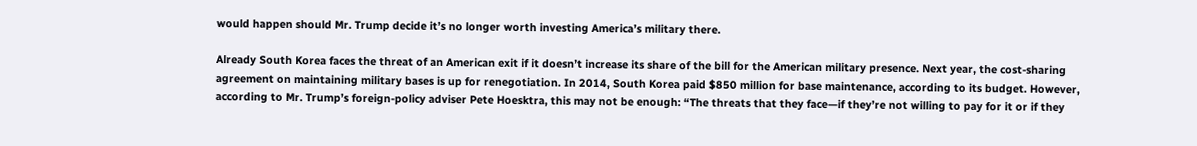would happen should Mr. Trump decide it’s no longer worth investing America’s military there.

Already South Korea faces the threat of an American exit if it doesn’t increase its share of the bill for the American military presence. Next year, the cost-sharing agreement on maintaining military bases is up for renegotiation. In 2014, South Korea paid $850 million for base maintenance, according to its budget. However, according to Mr. Trump’s foreign-policy adviser Pete Hoesktra, this may not be enough: “The threats that they face—if they’re not willing to pay for it or if they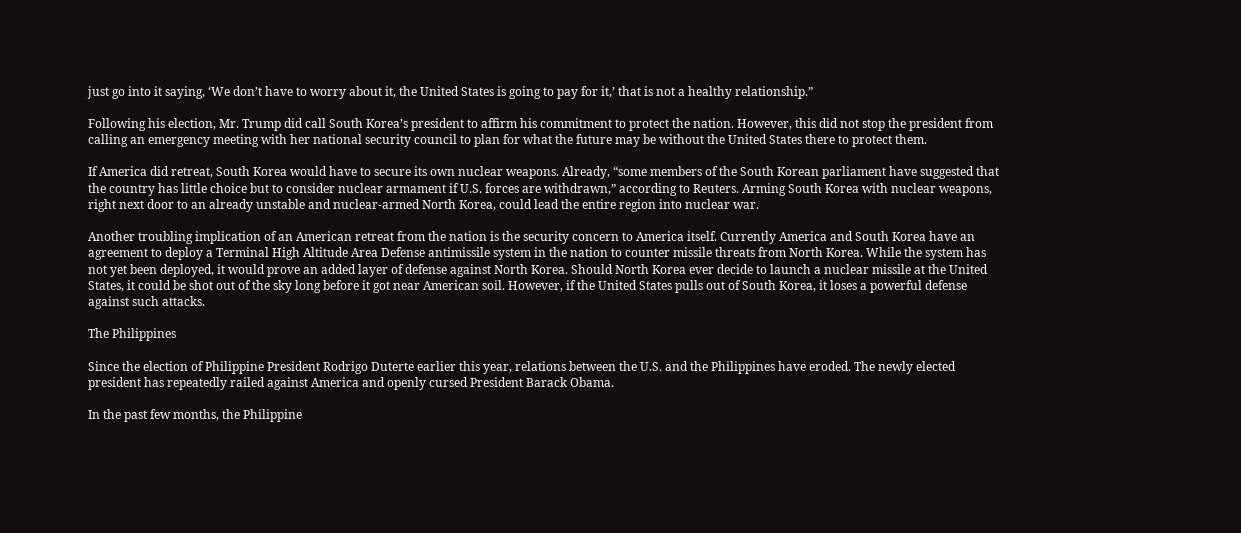just go into it saying, ‘We don’t have to worry about it, the United States is going to pay for it,’ that is not a healthy relationship.”

Following his election, Mr. Trump did call South Korea’s president to affirm his commitment to protect the nation. However, this did not stop the president from calling an emergency meeting with her national security council to plan for what the future may be without the United States there to protect them.

If America did retreat, South Korea would have to secure its own nuclear weapons. Already, “some members of the South Korean parliament have suggested that the country has little choice but to consider nuclear armament if U.S. forces are withdrawn,” according to Reuters. Arming South Korea with nuclear weapons, right next door to an already unstable and nuclear-armed North Korea, could lead the entire region into nuclear war.

Another troubling implication of an American retreat from the nation is the security concern to America itself. Currently America and South Korea have an agreement to deploy a Terminal High Altitude Area Defense antimissile system in the nation to counter missile threats from North Korea. While the system has not yet been deployed, it would prove an added layer of defense against North Korea. Should North Korea ever decide to launch a nuclear missile at the United States, it could be shot out of the sky long before it got near American soil. However, if the United States pulls out of South Korea, it loses a powerful defense against such attacks.

The Philippines

Since the election of Philippine President Rodrigo Duterte earlier this year, relations between the U.S. and the Philippines have eroded. The newly elected president has repeatedly railed against America and openly cursed President Barack Obama.

In the past few months, the Philippine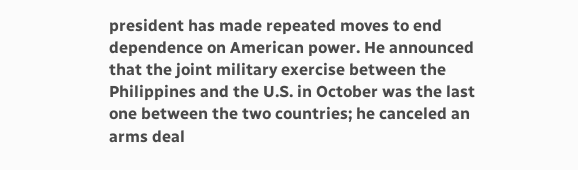president has made repeated moves to end dependence on American power. He announced that the joint military exercise between the Philippines and the U.S. in October was the last one between the two countries; he canceled an arms deal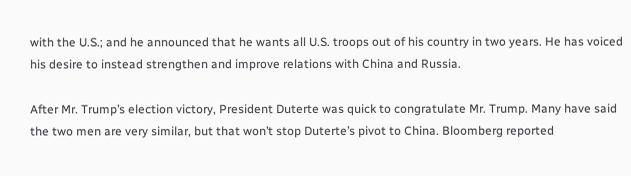with the U.S.; and he announced that he wants all U.S. troops out of his country in two years. He has voiced his desire to instead strengthen and improve relations with China and Russia.

After Mr. Trump’s election victory, President Duterte was quick to congratulate Mr. Trump. Many have said the two men are very similar, but that won’t stop Duterte’s pivot to China. Bloomberg reported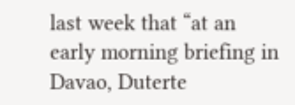last week that “at an early morning briefing in Davao, Duterte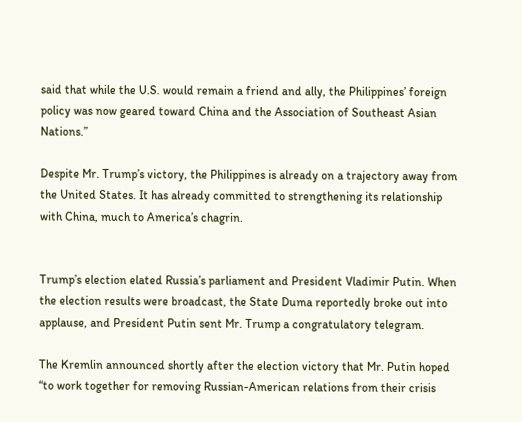said that while the U.S. would remain a friend and ally, the Philippines’ foreign policy was now geared toward China and the Association of Southeast Asian Nations.”

Despite Mr. Trump’s victory, the Philippines is already on a trajectory away from the United States. It has already committed to strengthening its relationship with China, much to America’s chagrin.


Trump’s election elated Russia’s parliament and President Vladimir Putin. When the election results were broadcast, the State Duma reportedly broke out into applause, and President Putin sent Mr. Trump a congratulatory telegram.

The Kremlin announced shortly after the election victory that Mr. Putin hoped “to work together for removing Russian-American relations from their crisis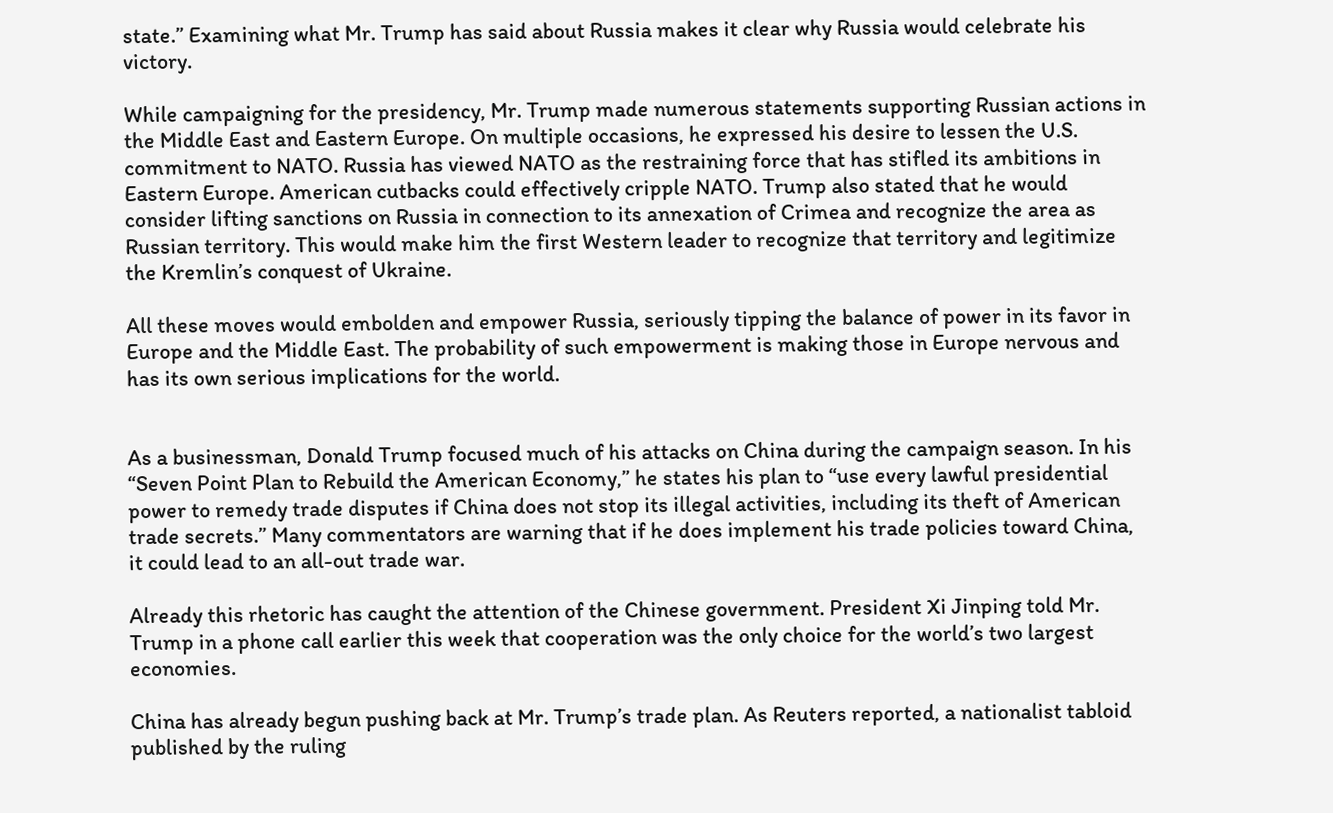state.” Examining what Mr. Trump has said about Russia makes it clear why Russia would celebrate his victory.

While campaigning for the presidency, Mr. Trump made numerous statements supporting Russian actions in the Middle East and Eastern Europe. On multiple occasions, he expressed his desire to lessen the U.S. commitment to NATO. Russia has viewed NATO as the restraining force that has stifled its ambitions in Eastern Europe. American cutbacks could effectively cripple NATO. Trump also stated that he would consider lifting sanctions on Russia in connection to its annexation of Crimea and recognize the area as Russian territory. This would make him the first Western leader to recognize that territory and legitimize the Kremlin’s conquest of Ukraine.

All these moves would embolden and empower Russia, seriously tipping the balance of power in its favor in Europe and the Middle East. The probability of such empowerment is making those in Europe nervous and has its own serious implications for the world.


As a businessman, Donald Trump focused much of his attacks on China during the campaign season. In his “Seven Point Plan to Rebuild the American Economy,” he states his plan to “use every lawful presidential power to remedy trade disputes if China does not stop its illegal activities, including its theft of American trade secrets.” Many commentators are warning that if he does implement his trade policies toward China, it could lead to an all-out trade war.

Already this rhetoric has caught the attention of the Chinese government. President Xi Jinping told Mr. Trump in a phone call earlier this week that cooperation was the only choice for the world’s two largest economies.

China has already begun pushing back at Mr. Trump’s trade plan. As Reuters reported, a nationalist tabloid published by the ruling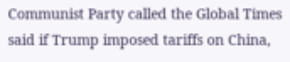Communist Party called the Global Times said if Trump imposed tariffs on China,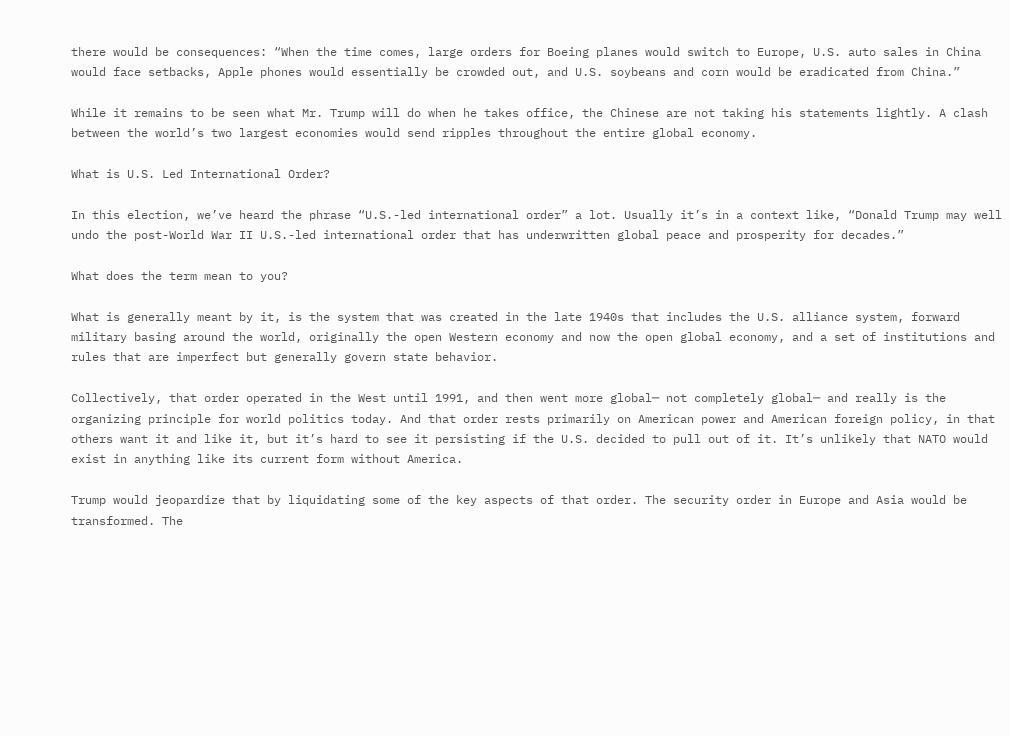there would be consequences: “When the time comes, large orders for Boeing planes would switch to Europe, U.S. auto sales in China would face setbacks, Apple phones would essentially be crowded out, and U.S. soybeans and corn would be eradicated from China.”

While it remains to be seen what Mr. Trump will do when he takes office, the Chinese are not taking his statements lightly. A clash between the world’s two largest economies would send ripples throughout the entire global economy.

What is U.S. Led International Order?

In this election, we’ve heard the phrase “U.S.-led international order” a lot. Usually it’s in a context like, “Donald Trump may well undo the post-World War II U.S.-led international order that has underwritten global peace and prosperity for decades.”

What does the term mean to you?

What is generally meant by it, is the system that was created in the late 1940s that includes the U.S. alliance system, forward military basing around the world, originally the open Western economy and now the open global economy, and a set of institutions and rules that are imperfect but generally govern state behavior.

Collectively, that order operated in the West until 1991, and then went more global─ not completely global─ and really is the organizing principle for world politics today. And that order rests primarily on American power and American foreign policy, in that others want it and like it, but it’s hard to see it persisting if the U.S. decided to pull out of it. It’s unlikely that NATO would exist in anything like its current form without America.

Trump would jeopardize that by liquidating some of the key aspects of that order. The security order in Europe and Asia would be transformed. The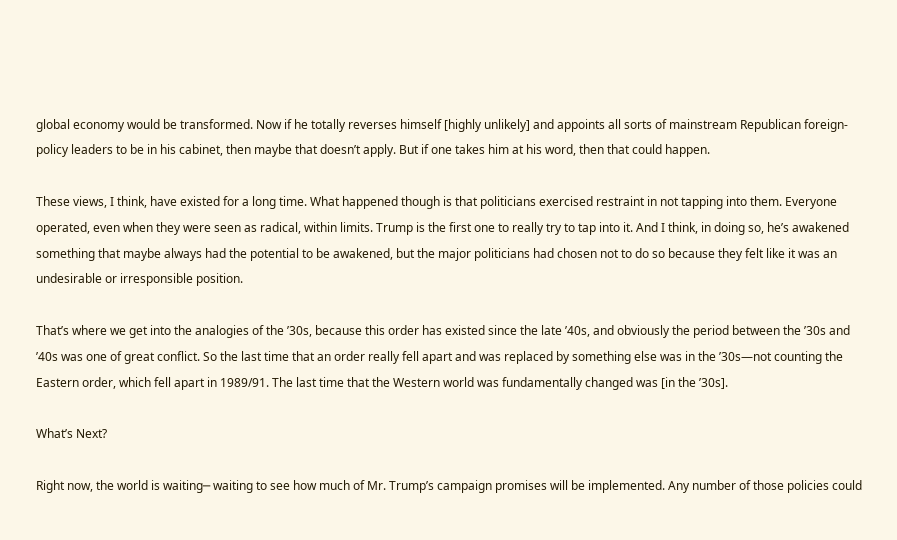global economy would be transformed. Now if he totally reverses himself [highly unlikely] and appoints all sorts of mainstream Republican foreign-policy leaders to be in his cabinet, then maybe that doesn’t apply. But if one takes him at his word, then that could happen.

These views, I think, have existed for a long time. What happened though is that politicians exercised restraint in not tapping into them. Everyone operated, even when they were seen as radical, within limits. Trump is the first one to really try to tap into it. And I think, in doing so, he’s awakened something that maybe always had the potential to be awakened, but the major politicians had chosen not to do so because they felt like it was an undesirable or irresponsible position.

That’s where we get into the analogies of the ’30s, because this order has existed since the late ’40s, and obviously the period between the ’30s and ’40s was one of great conflict. So the last time that an order really fell apart and was replaced by something else was in the ’30s—not counting the Eastern order, which fell apart in 1989/91. The last time that the Western world was fundamentally changed was [in the ’30s].

What’s Next?

Right now, the world is waiting─ waiting to see how much of Mr. Trump’s campaign promises will be implemented. Any number of those policies could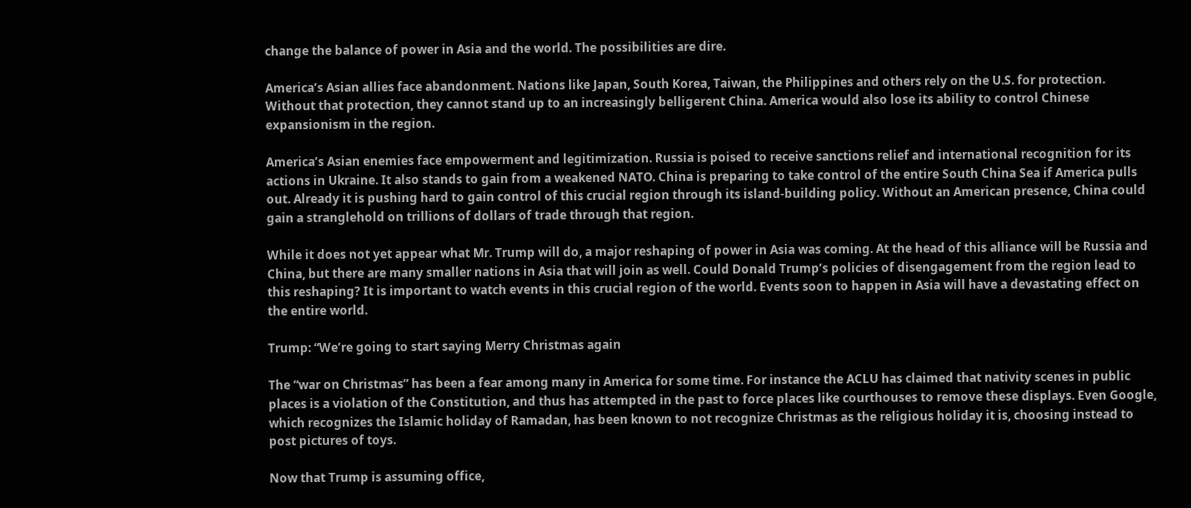change the balance of power in Asia and the world. The possibilities are dire.

America’s Asian allies face abandonment. Nations like Japan, South Korea, Taiwan, the Philippines and others rely on the U.S. for protection. Without that protection, they cannot stand up to an increasingly belligerent China. America would also lose its ability to control Chinese expansionism in the region.

America’s Asian enemies face empowerment and legitimization. Russia is poised to receive sanctions relief and international recognition for its actions in Ukraine. It also stands to gain from a weakened NATO. China is preparing to take control of the entire South China Sea if America pulls out. Already it is pushing hard to gain control of this crucial region through its island-building policy. Without an American presence, China could gain a stranglehold on trillions of dollars of trade through that region.

While it does not yet appear what Mr. Trump will do, a major reshaping of power in Asia was coming. At the head of this alliance will be Russia and China, but there are many smaller nations in Asia that will join as well. Could Donald Trump’s policies of disengagement from the region lead to this reshaping? It is important to watch events in this crucial region of the world. Events soon to happen in Asia will have a devastating effect on the entire world.

Trump: “We’re going to start saying Merry Christmas again

The “war on Christmas” has been a fear among many in America for some time. For instance the ACLU has claimed that nativity scenes in public places is a violation of the Constitution, and thus has attempted in the past to force places like courthouses to remove these displays. Even Google, which recognizes the Islamic holiday of Ramadan, has been known to not recognize Christmas as the religious holiday it is, choosing instead to post pictures of toys.

Now that Trump is assuming office,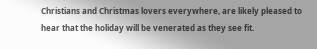Christians and Christmas lovers everywhere, are likely pleased to hear that the holiday will be venerated as they see fit.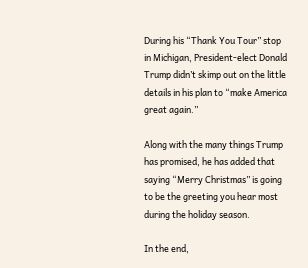During his “Thank You Tour” stop in Michigan, President-elect Donald Trump didn’t skimp out on the little details in his plan to “make America great again.”

Along with the many things Trump has promised, he has added that saying “Merry Christmas” is going to be the greeting you hear most during the holiday season.

In the end,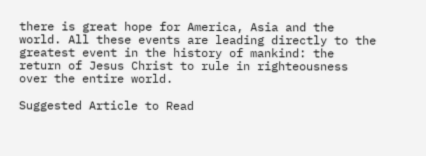there is great hope for America, Asia and the world. All these events are leading directly to the greatest event in the history of mankind: the return of Jesus Christ to rule in righteousness over the entire world.

Suggested Article to Read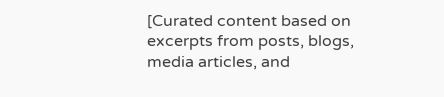[Curated content based on excerpts from posts, blogs, media articles, and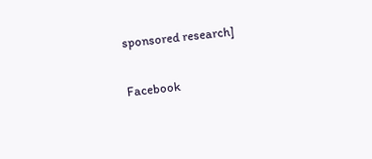sponsored research]

Facebook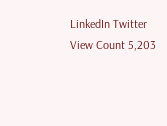LinkedIn Twitter
View Count 5,203